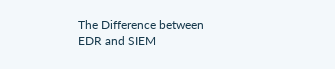The Difference between EDR and SIEM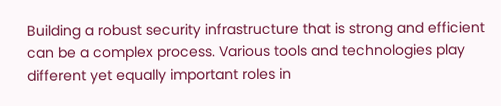Building a robust security infrastructure that is strong and efficient can be a complex process. Various tools and technologies play different yet equally important roles in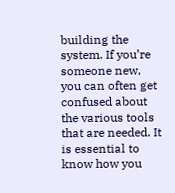building the system. If you’re someone new, you can often get confused about the various tools that are needed. It is essential to know how you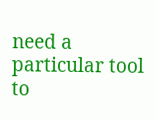need a particular tool to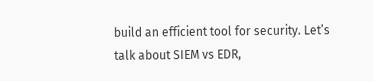build an efficient tool for security. Let’s talk about SIEM vs EDR,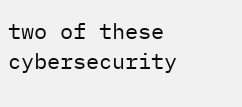two of these cybersecurity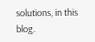solutions, in this blog.